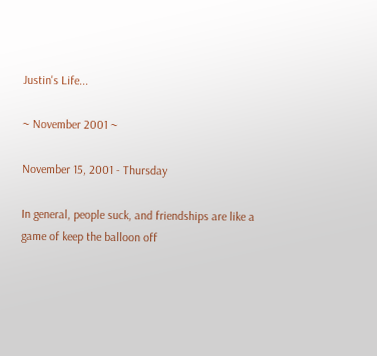Justin's Life...

~ November 2001 ~

November 15, 2001 - Thursday

In general, people suck, and friendships are like a game of keep the balloon off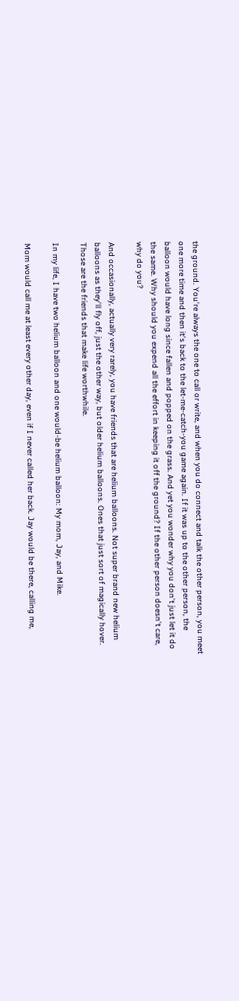the ground. You're always the one to call or write, and when you do connect and talk the other person, you meet one more time and then it's back to the let-me-catch-you game again. If it was up to the other person, the balloon would have long since fallen and popped on the grass. And yet you wonder why you don't just let it do the same. Why should you expend all the effort in keeping it off the ground? If the other person doesn't care, why do you?

And occasionally, actually very rarely, you have friends that are helium balloons. Not super brand new helium balloons as they'll fly off, just the other way, but older helium balloons. Ones that just sort of magically hover. Those are the friends that make life worthwhile.

In my life, I have two helium balloon and one would-be helium balloon: My mom, Jay, and Mike.

Mom would call me at least every other day, even if I never called her back. Jay would be there, calling me,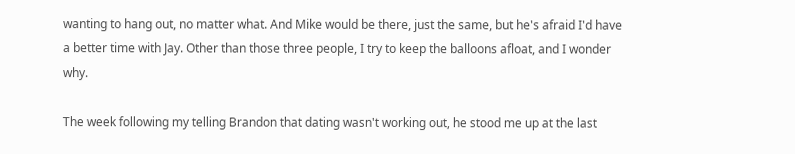wanting to hang out, no matter what. And Mike would be there, just the same, but he's afraid I'd have a better time with Jay. Other than those three people, I try to keep the balloons afloat, and I wonder why.

The week following my telling Brandon that dating wasn't working out, he stood me up at the last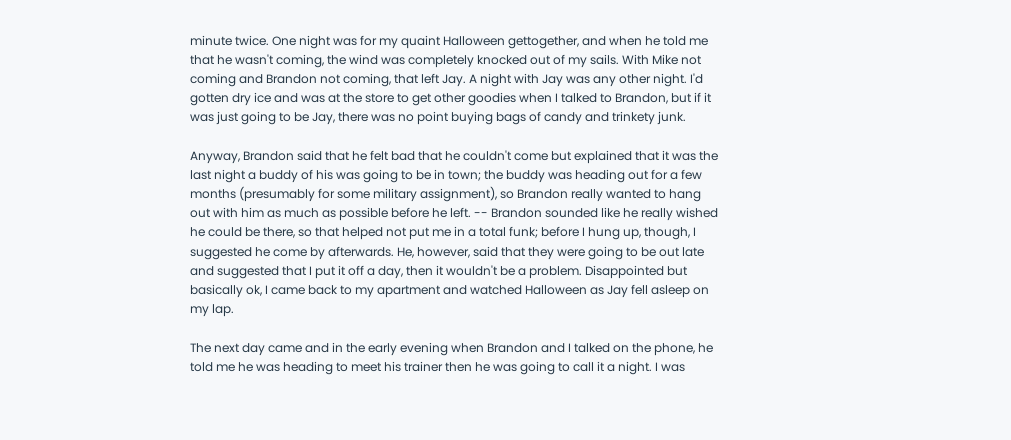minute twice. One night was for my quaint Halloween gettogether, and when he told me that he wasn't coming, the wind was completely knocked out of my sails. With Mike not coming and Brandon not coming, that left Jay. A night with Jay was any other night. I'd gotten dry ice and was at the store to get other goodies when I talked to Brandon, but if it was just going to be Jay, there was no point buying bags of candy and trinkety junk.

Anyway, Brandon said that he felt bad that he couldn't come but explained that it was the last night a buddy of his was going to be in town; the buddy was heading out for a few months (presumably for some military assignment), so Brandon really wanted to hang out with him as much as possible before he left. -- Brandon sounded like he really wished he could be there, so that helped not put me in a total funk; before I hung up, though, I suggested he come by afterwards. He, however, said that they were going to be out late and suggested that I put it off a day, then it wouldn't be a problem. Disappointed but basically ok, I came back to my apartment and watched Halloween as Jay fell asleep on my lap.

The next day came and in the early evening when Brandon and I talked on the phone, he told me he was heading to meet his trainer then he was going to call it a night. I was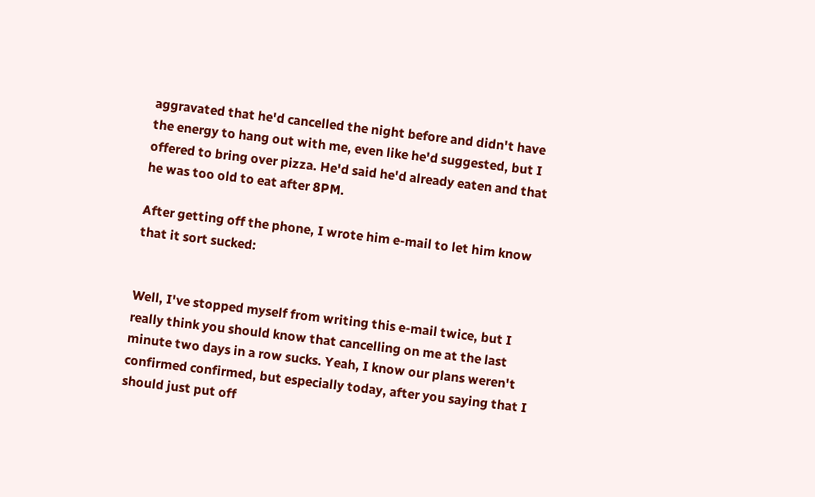aggravated that he'd cancelled the night before and didn't have the energy to hang out with me, even like he'd suggested, but I offered to bring over pizza. He'd said he'd already eaten and that he was too old to eat after 8PM.

After getting off the phone, I wrote him e-mail to let him know that it sort sucked:


Well, I've stopped myself from writing this e-mail twice, but I really think you should know that cancelling on me at the last minute two days in a row sucks. Yeah, I know our plans weren't confirmed confirmed, but especially today, after you saying that I should just put off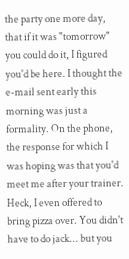the party one more day, that if it was "tomorrow" you could do it, I figured you'd be here. I thought the e-mail sent early this morning was just a formality. On the phone, the response for which I was hoping was that you'd meet me after your trainer. Heck, I even offered to bring pizza over. You didn't have to do jack... but you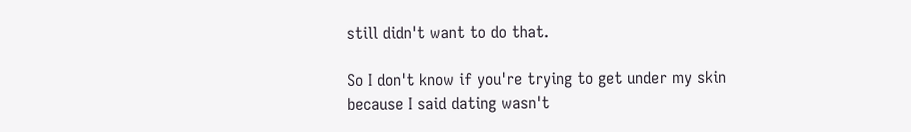still didn't want to do that.

So I don't know if you're trying to get under my skin because I said dating wasn't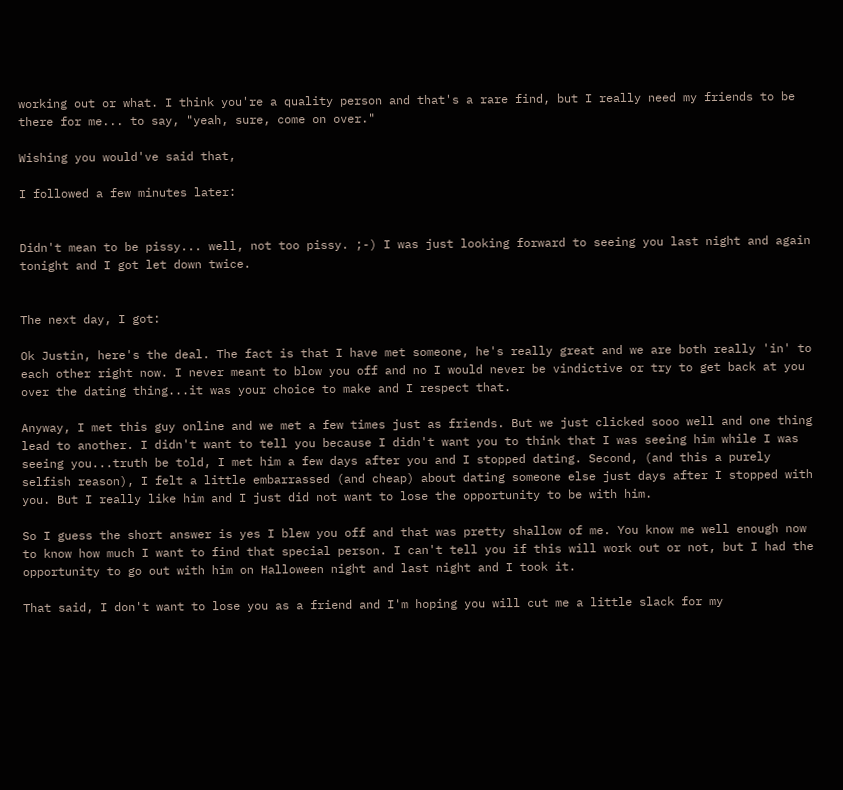working out or what. I think you're a quality person and that's a rare find, but I really need my friends to be there for me... to say, "yeah, sure, come on over."

Wishing you would've said that,

I followed a few minutes later:


Didn't mean to be pissy... well, not too pissy. ;-) I was just looking forward to seeing you last night and again tonight and I got let down twice.


The next day, I got:

Ok Justin, here's the deal. The fact is that I have met someone, he's really great and we are both really 'in' to each other right now. I never meant to blow you off and no I would never be vindictive or try to get back at you over the dating thing...it was your choice to make and I respect that.

Anyway, I met this guy online and we met a few times just as friends. But we just clicked sooo well and one thing lead to another. I didn't want to tell you because I didn't want you to think that I was seeing him while I was seeing you...truth be told, I met him a few days after you and I stopped dating. Second, (and this a purely selfish reason), I felt a little embarrassed (and cheap) about dating someone else just days after I stopped with you. But I really like him and I just did not want to lose the opportunity to be with him.

So I guess the short answer is yes I blew you off and that was pretty shallow of me. You know me well enough now to know how much I want to find that special person. I can't tell you if this will work out or not, but I had the opportunity to go out with him on Halloween night and last night and I took it.

That said, I don't want to lose you as a friend and I'm hoping you will cut me a little slack for my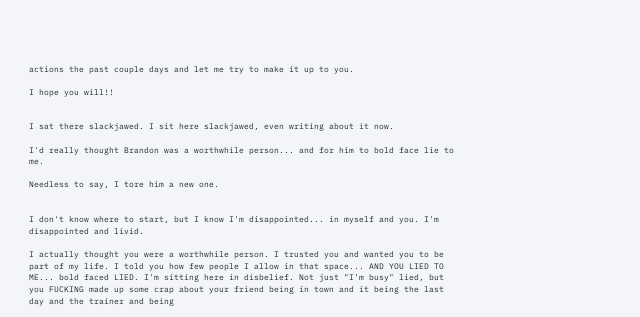actions the past couple days and let me try to make it up to you.

I hope you will!!


I sat there slackjawed. I sit here slackjawed, even writing about it now.

I'd really thought Brandon was a worthwhile person... and for him to bold face lie to me.

Needless to say, I tore him a new one.


I don't know where to start, but I know I'm disappointed... in myself and you. I'm disappointed and livid.

I actually thought you were a worthwhile person. I trusted you and wanted you to be part of my life. I told you how few people I allow in that space... AND YOU LIED TO ME... bold faced LIED. I'm sitting here in disbelief. Not just "I'm busy" lied, but you FUCKING made up some crap about your friend being in town and it being the last day and the trainer and being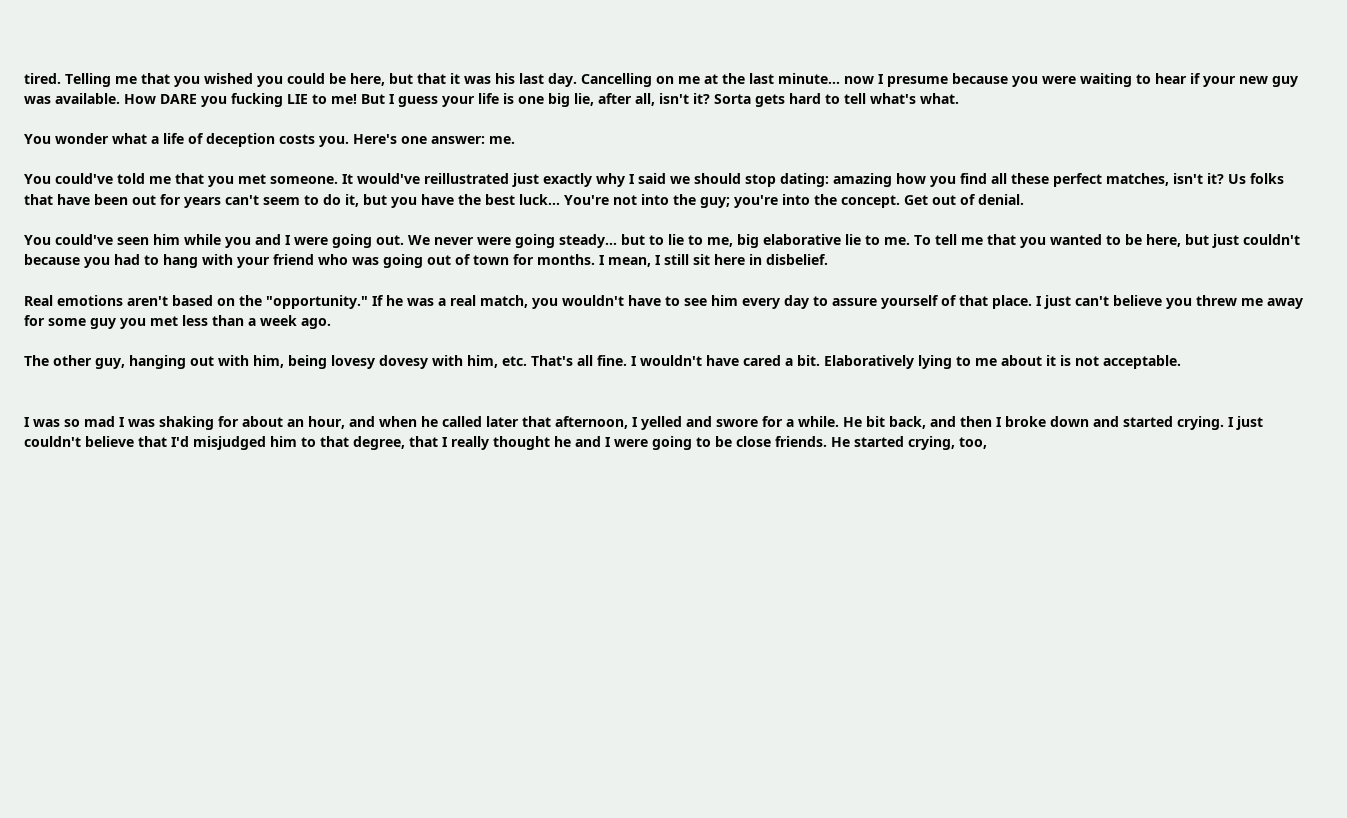tired. Telling me that you wished you could be here, but that it was his last day. Cancelling on me at the last minute... now I presume because you were waiting to hear if your new guy was available. How DARE you fucking LIE to me! But I guess your life is one big lie, after all, isn't it? Sorta gets hard to tell what's what.

You wonder what a life of deception costs you. Here's one answer: me.

You could've told me that you met someone. It would've reillustrated just exactly why I said we should stop dating: amazing how you find all these perfect matches, isn't it? Us folks that have been out for years can't seem to do it, but you have the best luck... You're not into the guy; you're into the concept. Get out of denial.

You could've seen him while you and I were going out. We never were going steady... but to lie to me, big elaborative lie to me. To tell me that you wanted to be here, but just couldn't because you had to hang with your friend who was going out of town for months. I mean, I still sit here in disbelief.

Real emotions aren't based on the "opportunity." If he was a real match, you wouldn't have to see him every day to assure yourself of that place. I just can't believe you threw me away for some guy you met less than a week ago.

The other guy, hanging out with him, being lovesy dovesy with him, etc. That's all fine. I wouldn't have cared a bit. Elaboratively lying to me about it is not acceptable.


I was so mad I was shaking for about an hour, and when he called later that afternoon, I yelled and swore for a while. He bit back, and then I broke down and started crying. I just couldn't believe that I'd misjudged him to that degree, that I really thought he and I were going to be close friends. He started crying, too,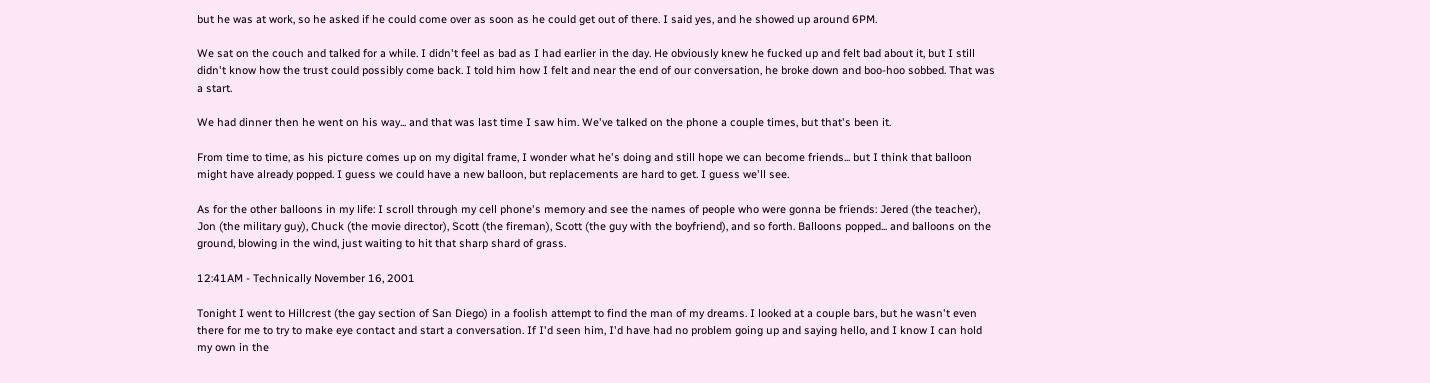but he was at work, so he asked if he could come over as soon as he could get out of there. I said yes, and he showed up around 6PM.

We sat on the couch and talked for a while. I didn't feel as bad as I had earlier in the day. He obviously knew he fucked up and felt bad about it, but I still didn't know how the trust could possibly come back. I told him how I felt and near the end of our conversation, he broke down and boo-hoo sobbed. That was a start.

We had dinner then he went on his way... and that was last time I saw him. We've talked on the phone a couple times, but that's been it.

From time to time, as his picture comes up on my digital frame, I wonder what he's doing and still hope we can become friends... but I think that balloon might have already popped. I guess we could have a new balloon, but replacements are hard to get. I guess we'll see.

As for the other balloons in my life: I scroll through my cell phone's memory and see the names of people who were gonna be friends: Jered (the teacher), Jon (the military guy), Chuck (the movie director), Scott (the fireman), Scott (the guy with the boyfriend), and so forth. Balloons popped... and balloons on the ground, blowing in the wind, just waiting to hit that sharp shard of grass.

12:41AM - Technically November 16, 2001

Tonight I went to Hillcrest (the gay section of San Diego) in a foolish attempt to find the man of my dreams. I looked at a couple bars, but he wasn't even there for me to try to make eye contact and start a conversation. If I'd seen him, I'd have had no problem going up and saying hello, and I know I can hold my own in the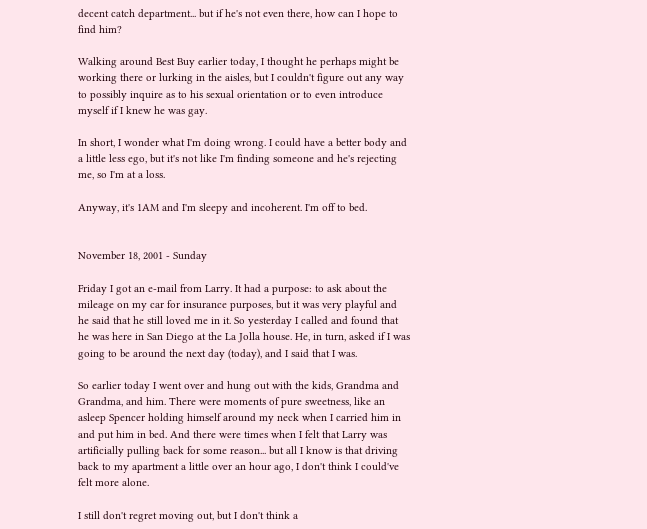decent catch department... but if he's not even there, how can I hope to find him?

Walking around Best Buy earlier today, I thought he perhaps might be working there or lurking in the aisles, but I couldn't figure out any way to possibly inquire as to his sexual orientation or to even introduce myself if I knew he was gay.

In short, I wonder what I'm doing wrong. I could have a better body and a little less ego, but it's not like I'm finding someone and he's rejecting me, so I'm at a loss.

Anyway, it's 1AM and I'm sleepy and incoherent. I'm off to bed.


November 18, 2001 - Sunday

Friday I got an e-mail from Larry. It had a purpose: to ask about the mileage on my car for insurance purposes, but it was very playful and he said that he still loved me in it. So yesterday I called and found that he was here in San Diego at the La Jolla house. He, in turn, asked if I was going to be around the next day (today), and I said that I was.

So earlier today I went over and hung out with the kids, Grandma and Grandma, and him. There were moments of pure sweetness, like an asleep Spencer holding himself around my neck when I carried him in and put him in bed. And there were times when I felt that Larry was artificially pulling back for some reason... but all I know is that driving back to my apartment a little over an hour ago, I don't think I could've felt more alone.

I still don't regret moving out, but I don't think a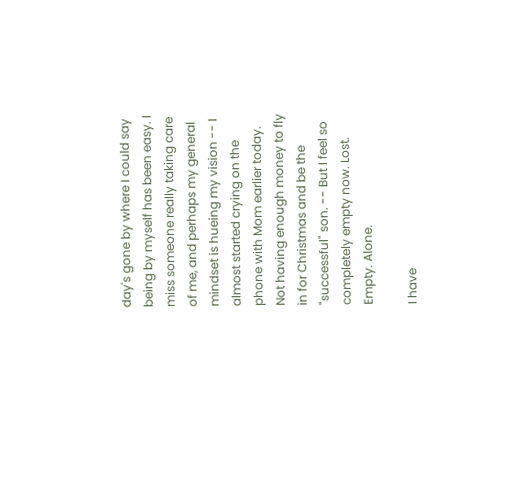day's gone by where I could say being by myself has been easy. I miss someone really taking care of me, and perhaps my general mindset is hueing my vision -- I almost started crying on the phone with Mom earlier today. Not having enough money to fly in for Christmas and be the "successful" son. -- But I feel so completely empty now. Lost. Empty. Alone.

I have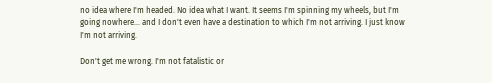no idea where I'm headed. No idea what I want. It seems I'm spinning my wheels, but I'm going nowhere... and I don't even have a destination to which I'm not arriving. I just know I'm not arriving.

Don't get me wrong. I'm not fatalistic or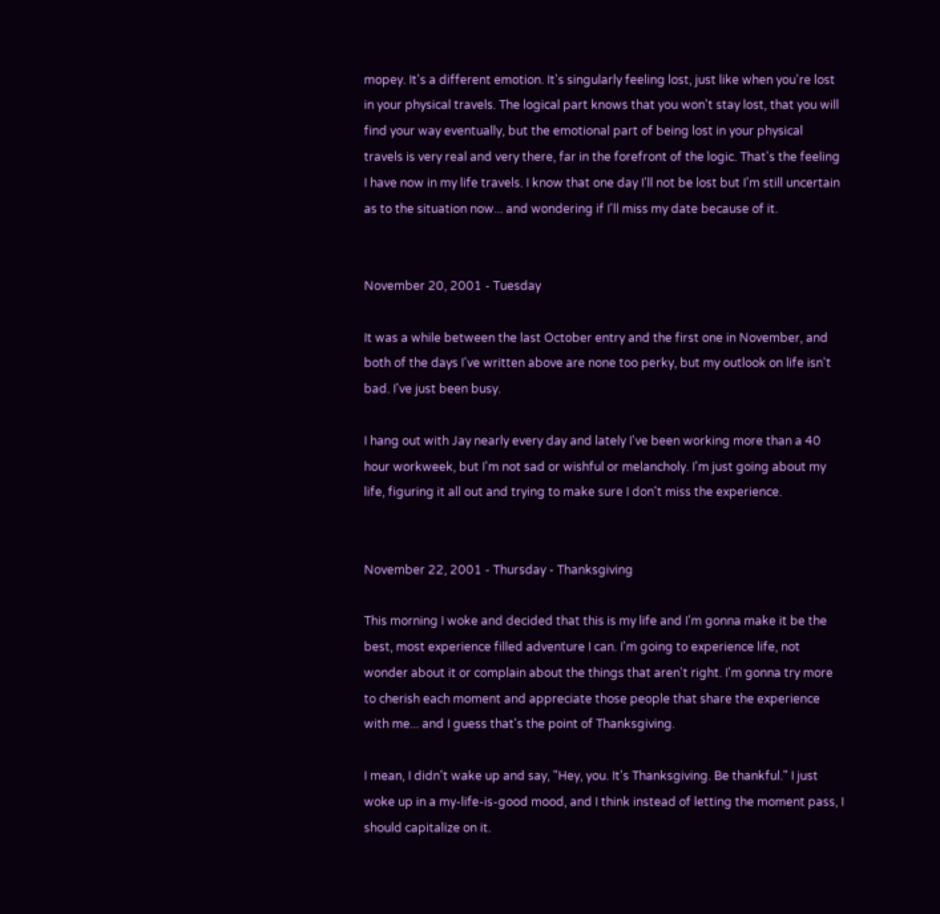mopey. It's a different emotion. It's singularly feeling lost, just like when you're lost in your physical travels. The logical part knows that you won't stay lost, that you will find your way eventually, but the emotional part of being lost in your physical travels is very real and very there, far in the forefront of the logic. That's the feeling I have now in my life travels. I know that one day I'll not be lost but I'm still uncertain as to the situation now... and wondering if I'll miss my date because of it.


November 20, 2001 - Tuesday

It was a while between the last October entry and the first one in November, and both of the days I've written above are none too perky, but my outlook on life isn't bad. I've just been busy.

I hang out with Jay nearly every day and lately I've been working more than a 40 hour workweek, but I'm not sad or wishful or melancholy. I'm just going about my life, figuring it all out and trying to make sure I don't miss the experience.


November 22, 2001 - Thursday - Thanksgiving

This morning I woke and decided that this is my life and I'm gonna make it be the best, most experience filled adventure I can. I'm going to experience life, not wonder about it or complain about the things that aren't right. I'm gonna try more to cherish each moment and appreciate those people that share the experience with me... and I guess that's the point of Thanksgiving.

I mean, I didn't wake up and say, "Hey, you. It's Thanksgiving. Be thankful." I just woke up in a my-life-is-good mood, and I think instead of letting the moment pass, I should capitalize on it.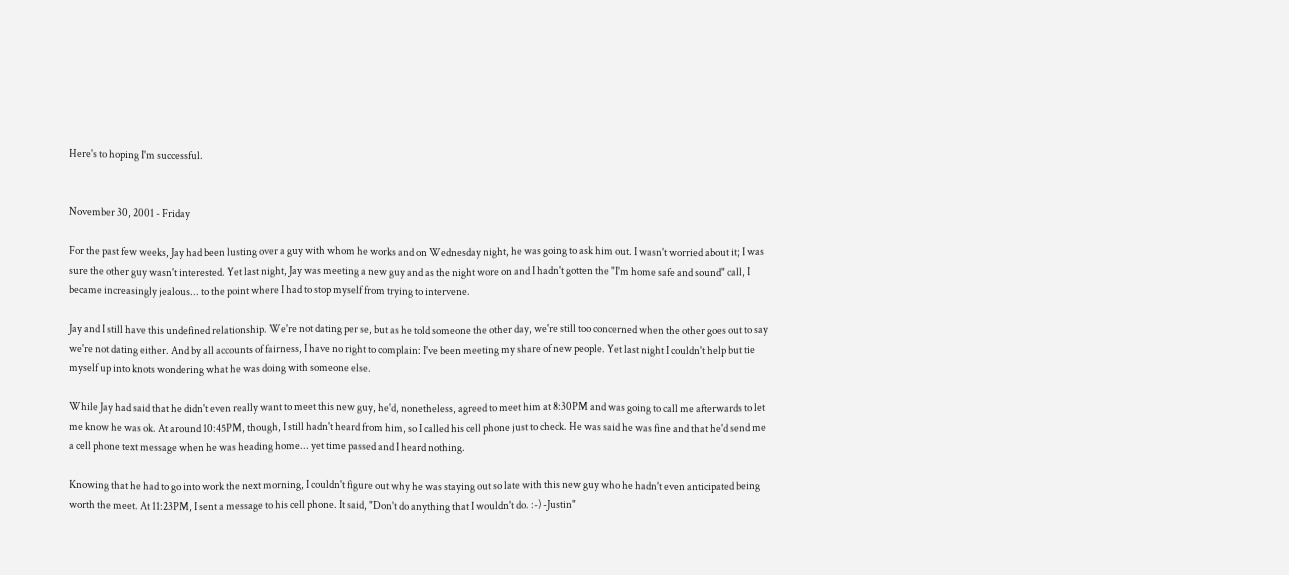Here's to hoping I'm successful.


November 30, 2001 - Friday

For the past few weeks, Jay had been lusting over a guy with whom he works and on Wednesday night, he was going to ask him out. I wasn't worried about it; I was sure the other guy wasn't interested. Yet last night, Jay was meeting a new guy and as the night wore on and I hadn't gotten the "I'm home safe and sound" call, I became increasingly jealous... to the point where I had to stop myself from trying to intervene.

Jay and I still have this undefined relationship. We're not dating per se, but as he told someone the other day, we're still too concerned when the other goes out to say we're not dating either. And by all accounts of fairness, I have no right to complain: I've been meeting my share of new people. Yet last night I couldn't help but tie myself up into knots wondering what he was doing with someone else.

While Jay had said that he didn't even really want to meet this new guy, he'd, nonetheless, agreed to meet him at 8:30PM and was going to call me afterwards to let me know he was ok. At around 10:45PM, though, I still hadn't heard from him, so I called his cell phone just to check. He was said he was fine and that he'd send me a cell phone text message when he was heading home... yet time passed and I heard nothing.

Knowing that he had to go into work the next morning, I couldn't figure out why he was staying out so late with this new guy who he hadn't even anticipated being worth the meet. At 11:23PM, I sent a message to his cell phone. It said, "Don't do anything that I wouldn't do. :-) -Justin"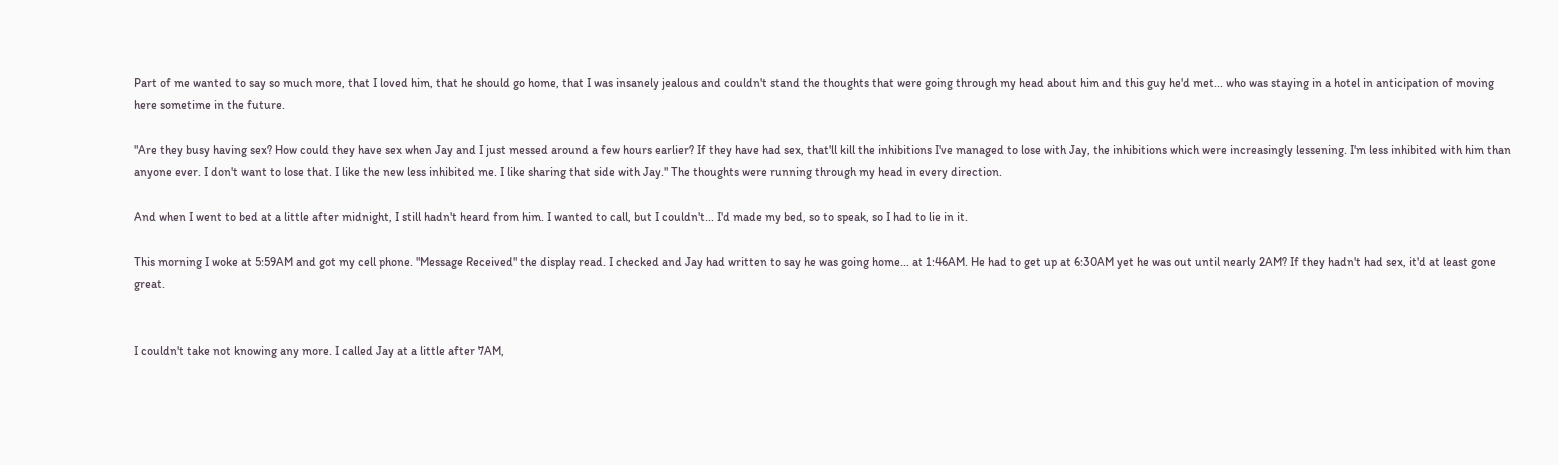Part of me wanted to say so much more, that I loved him, that he should go home, that I was insanely jealous and couldn't stand the thoughts that were going through my head about him and this guy he'd met... who was staying in a hotel in anticipation of moving here sometime in the future.

"Are they busy having sex? How could they have sex when Jay and I just messed around a few hours earlier? If they have had sex, that'll kill the inhibitions I've managed to lose with Jay, the inhibitions which were increasingly lessening. I'm less inhibited with him than anyone ever. I don't want to lose that. I like the new less inhibited me. I like sharing that side with Jay." The thoughts were running through my head in every direction.

And when I went to bed at a little after midnight, I still hadn't heard from him. I wanted to call, but I couldn't... I'd made my bed, so to speak, so I had to lie in it.

This morning I woke at 5:59AM and got my cell phone. "Message Received" the display read. I checked and Jay had written to say he was going home... at 1:46AM. He had to get up at 6:30AM yet he was out until nearly 2AM? If they hadn't had sex, it'd at least gone great.


I couldn't take not knowing any more. I called Jay at a little after 7AM,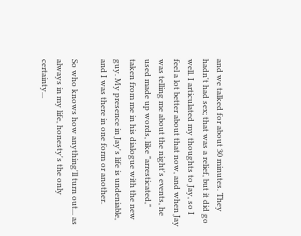and we talked for about 30 minutes. They hadn't had sex; that was a relief, but it did go well. I articulated my thoughts to Jay, so I feel a lot better about that now, and when Jay was telling me about the night's events, he used made up words, like "arresticated," taken from me in his dialogue with the new guy. My presence in Jay's life is undeniable, and I was there in one form or another.

So who knows how anything'll turn out... as always in my life, honesty's the only certainty...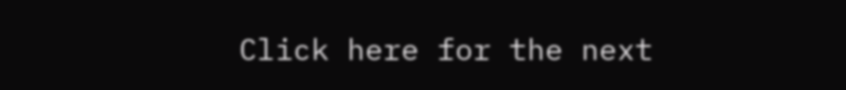Click here for the next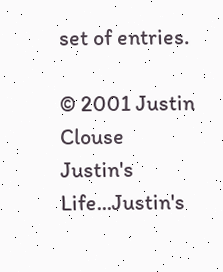set of entries.

© 2001 Justin Clouse
Justin's Life...Justin's